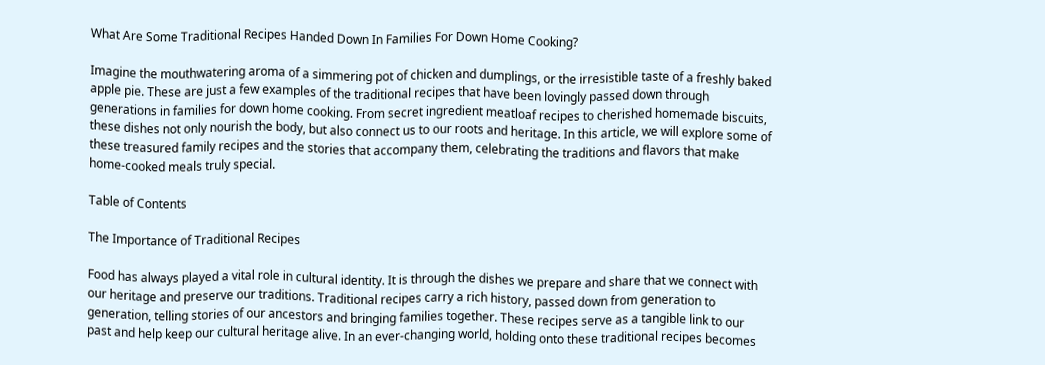What Are Some Traditional Recipes Handed Down In Families For Down Home Cooking?

Imagine the mouthwatering aroma of a simmering pot of chicken and dumplings, or the irresistible taste of a freshly baked apple pie. These are just a few examples of the traditional recipes that have been lovingly passed down through generations in families for down home cooking. From secret ingredient meatloaf recipes to cherished homemade biscuits, these dishes not only nourish the body, but also connect us to our roots and heritage. In this article, we will explore some of these treasured family recipes and the stories that accompany them, celebrating the traditions and flavors that make home-cooked meals truly special.

Table of Contents

The Importance of Traditional Recipes

Food has always played a vital role in cultural identity. It is through the dishes we prepare and share that we connect with our heritage and preserve our traditions. Traditional recipes carry a rich history, passed down from generation to generation, telling stories of our ancestors and bringing families together. These recipes serve as a tangible link to our past and help keep our cultural heritage alive. In an ever-changing world, holding onto these traditional recipes becomes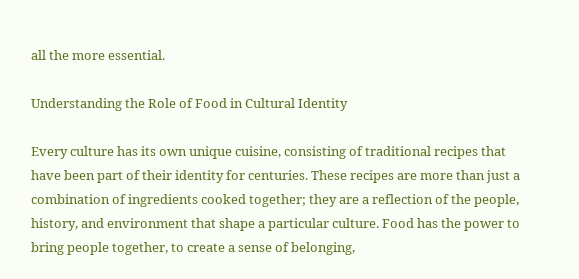all the more essential.

Understanding the Role of Food in Cultural Identity

Every culture has its own unique cuisine, consisting of traditional recipes that have been part of their identity for centuries. These recipes are more than just a combination of ingredients cooked together; they are a reflection of the people, history, and environment that shape a particular culture. Food has the power to bring people together, to create a sense of belonging,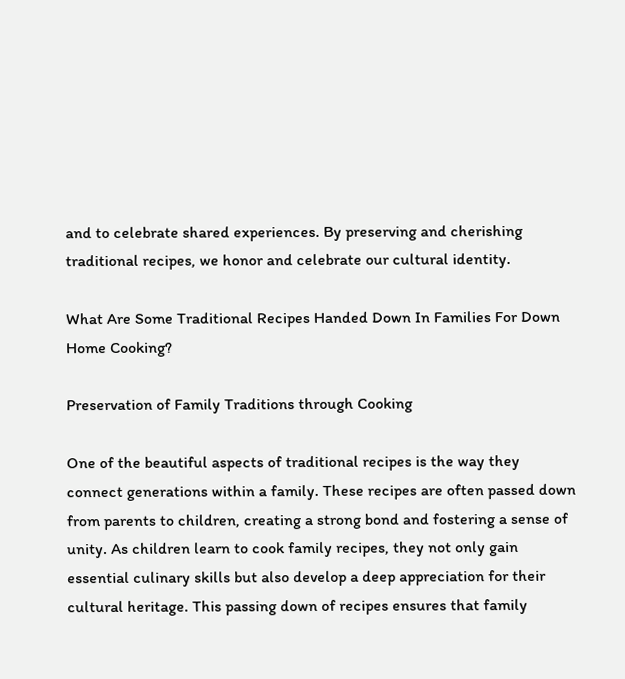and to celebrate shared experiences. By preserving and cherishing traditional recipes, we honor and celebrate our cultural identity.

What Are Some Traditional Recipes Handed Down In Families For Down Home Cooking?

Preservation of Family Traditions through Cooking

One of the beautiful aspects of traditional recipes is the way they connect generations within a family. These recipes are often passed down from parents to children, creating a strong bond and fostering a sense of unity. As children learn to cook family recipes, they not only gain essential culinary skills but also develop a deep appreciation for their cultural heritage. This passing down of recipes ensures that family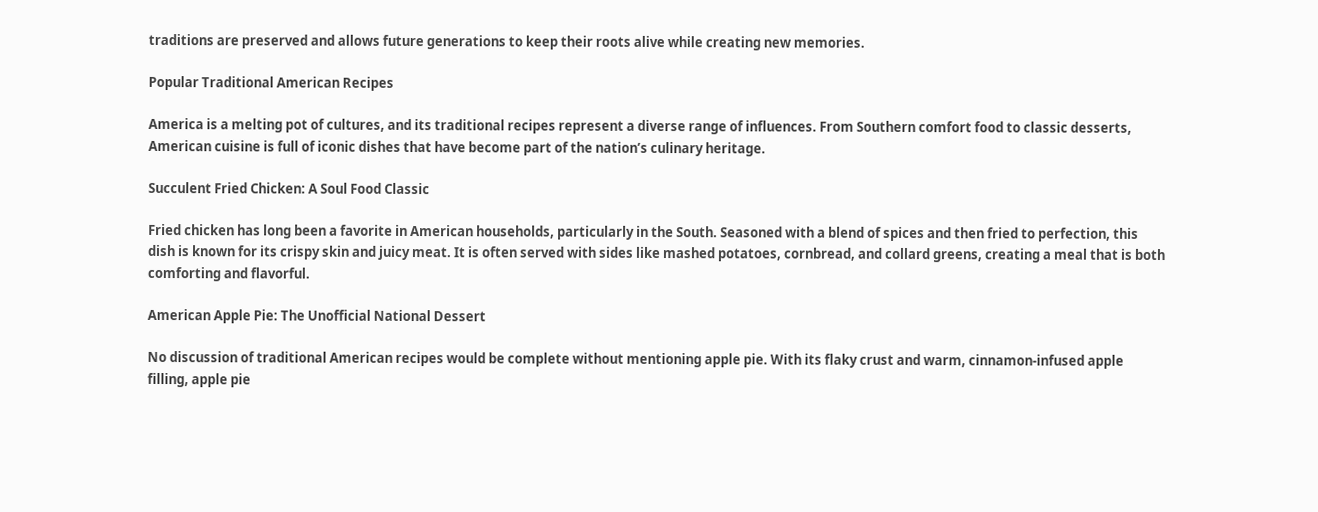traditions are preserved and allows future generations to keep their roots alive while creating new memories.

Popular Traditional American Recipes

America is a melting pot of cultures, and its traditional recipes represent a diverse range of influences. From Southern comfort food to classic desserts, American cuisine is full of iconic dishes that have become part of the nation’s culinary heritage.

Succulent Fried Chicken: A Soul Food Classic

Fried chicken has long been a favorite in American households, particularly in the South. Seasoned with a blend of spices and then fried to perfection, this dish is known for its crispy skin and juicy meat. It is often served with sides like mashed potatoes, cornbread, and collard greens, creating a meal that is both comforting and flavorful.

American Apple Pie: The Unofficial National Dessert

No discussion of traditional American recipes would be complete without mentioning apple pie. With its flaky crust and warm, cinnamon-infused apple filling, apple pie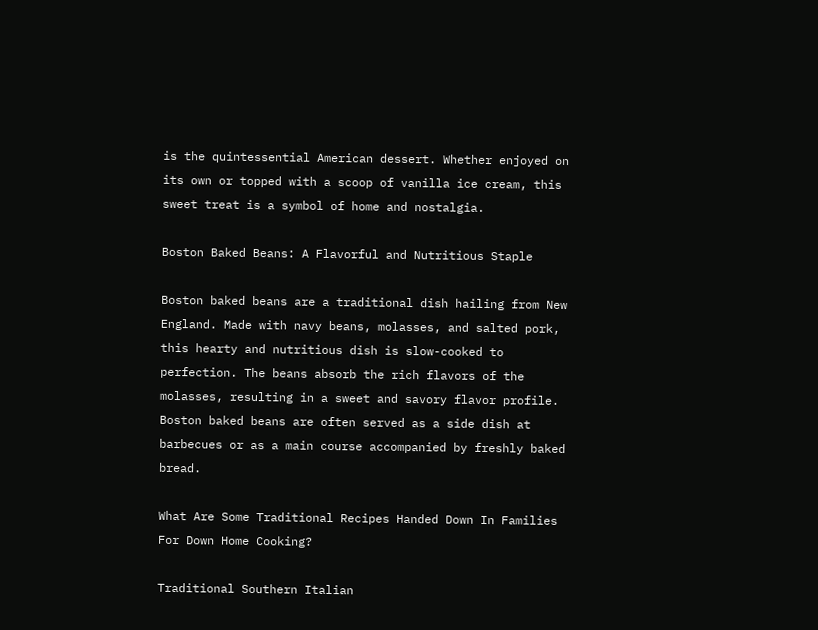is the quintessential American dessert. Whether enjoyed on its own or topped with a scoop of vanilla ice cream, this sweet treat is a symbol of home and nostalgia.

Boston Baked Beans: A Flavorful and Nutritious Staple

Boston baked beans are a traditional dish hailing from New England. Made with navy beans, molasses, and salted pork, this hearty and nutritious dish is slow-cooked to perfection. The beans absorb the rich flavors of the molasses, resulting in a sweet and savory flavor profile. Boston baked beans are often served as a side dish at barbecues or as a main course accompanied by freshly baked bread.

What Are Some Traditional Recipes Handed Down In Families For Down Home Cooking?

Traditional Southern Italian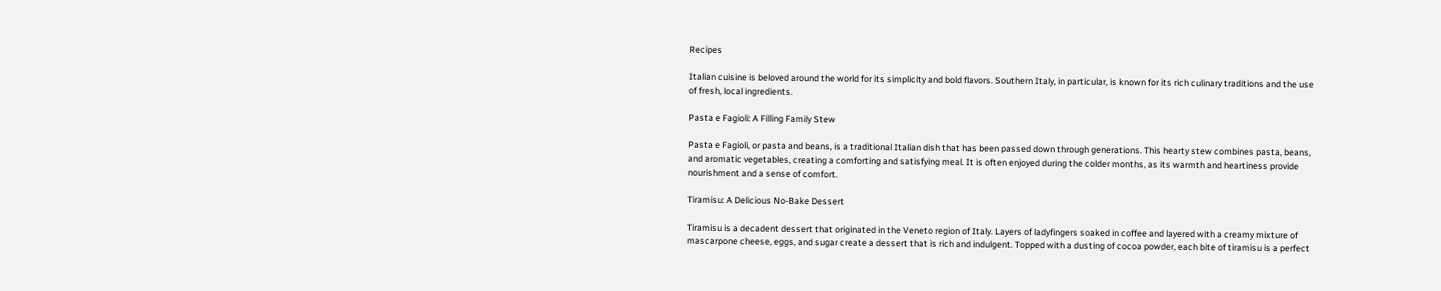Recipes

Italian cuisine is beloved around the world for its simplicity and bold flavors. Southern Italy, in particular, is known for its rich culinary traditions and the use of fresh, local ingredients.

Pasta e Fagioli: A Filling Family Stew

Pasta e Fagioli, or pasta and beans, is a traditional Italian dish that has been passed down through generations. This hearty stew combines pasta, beans, and aromatic vegetables, creating a comforting and satisfying meal. It is often enjoyed during the colder months, as its warmth and heartiness provide nourishment and a sense of comfort.

Tiramisu: A Delicious No-Bake Dessert

Tiramisu is a decadent dessert that originated in the Veneto region of Italy. Layers of ladyfingers soaked in coffee and layered with a creamy mixture of mascarpone cheese, eggs, and sugar create a dessert that is rich and indulgent. Topped with a dusting of cocoa powder, each bite of tiramisu is a perfect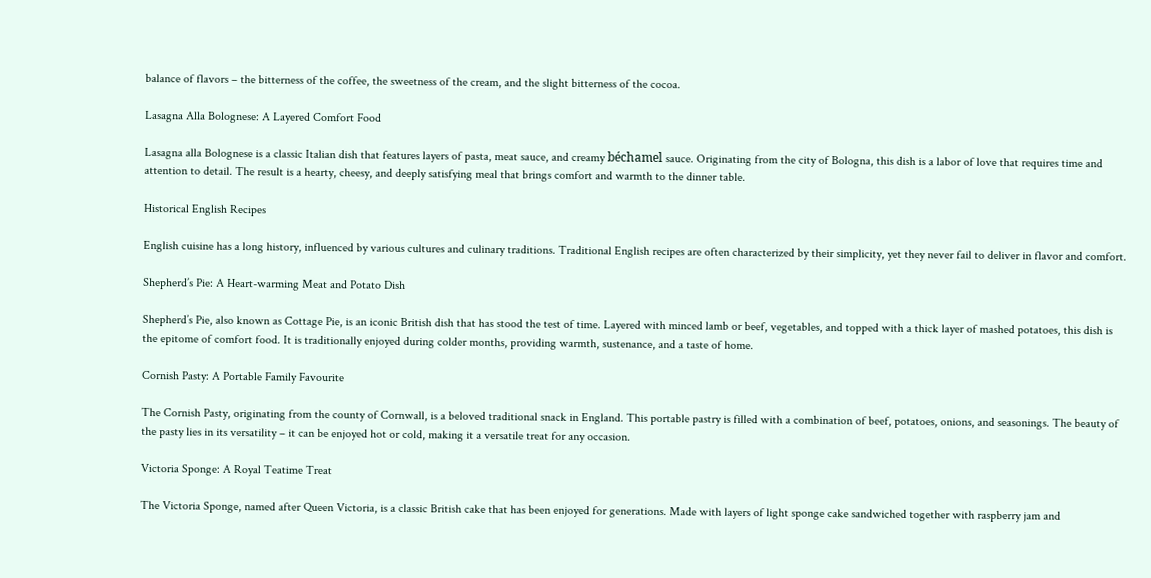balance of flavors – the bitterness of the coffee, the sweetness of the cream, and the slight bitterness of the cocoa.

Lasagna Alla Bolognese: A Layered Comfort Food

Lasagna alla Bolognese is a classic Italian dish that features layers of pasta, meat sauce, and creamy béchamel sauce. Originating from the city of Bologna, this dish is a labor of love that requires time and attention to detail. The result is a hearty, cheesy, and deeply satisfying meal that brings comfort and warmth to the dinner table.

Historical English Recipes

English cuisine has a long history, influenced by various cultures and culinary traditions. Traditional English recipes are often characterized by their simplicity, yet they never fail to deliver in flavor and comfort.

Shepherd’s Pie: A Heart-warming Meat and Potato Dish

Shepherd’s Pie, also known as Cottage Pie, is an iconic British dish that has stood the test of time. Layered with minced lamb or beef, vegetables, and topped with a thick layer of mashed potatoes, this dish is the epitome of comfort food. It is traditionally enjoyed during colder months, providing warmth, sustenance, and a taste of home.

Cornish Pasty: A Portable Family Favourite

The Cornish Pasty, originating from the county of Cornwall, is a beloved traditional snack in England. This portable pastry is filled with a combination of beef, potatoes, onions, and seasonings. The beauty of the pasty lies in its versatility – it can be enjoyed hot or cold, making it a versatile treat for any occasion.

Victoria Sponge: A Royal Teatime Treat

The Victoria Sponge, named after Queen Victoria, is a classic British cake that has been enjoyed for generations. Made with layers of light sponge cake sandwiched together with raspberry jam and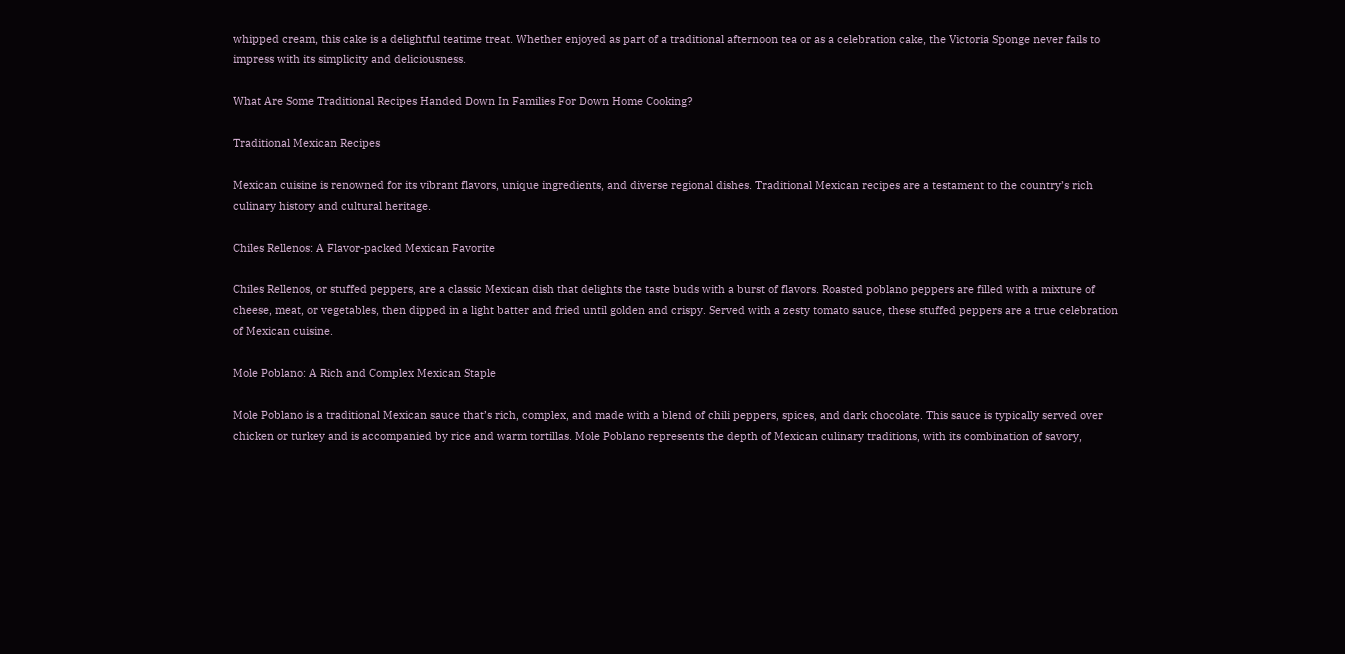whipped cream, this cake is a delightful teatime treat. Whether enjoyed as part of a traditional afternoon tea or as a celebration cake, the Victoria Sponge never fails to impress with its simplicity and deliciousness.

What Are Some Traditional Recipes Handed Down In Families For Down Home Cooking?

Traditional Mexican Recipes

Mexican cuisine is renowned for its vibrant flavors, unique ingredients, and diverse regional dishes. Traditional Mexican recipes are a testament to the country’s rich culinary history and cultural heritage.

Chiles Rellenos: A Flavor-packed Mexican Favorite

Chiles Rellenos, or stuffed peppers, are a classic Mexican dish that delights the taste buds with a burst of flavors. Roasted poblano peppers are filled with a mixture of cheese, meat, or vegetables, then dipped in a light batter and fried until golden and crispy. Served with a zesty tomato sauce, these stuffed peppers are a true celebration of Mexican cuisine.

Mole Poblano: A Rich and Complex Mexican Staple

Mole Poblano is a traditional Mexican sauce that’s rich, complex, and made with a blend of chili peppers, spices, and dark chocolate. This sauce is typically served over chicken or turkey and is accompanied by rice and warm tortillas. Mole Poblano represents the depth of Mexican culinary traditions, with its combination of savory,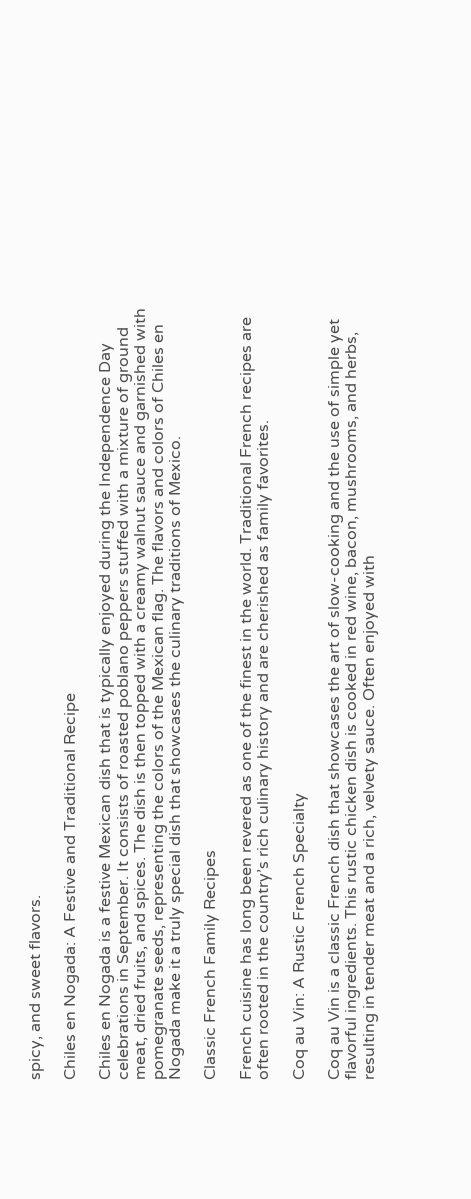spicy, and sweet flavors.

Chiles en Nogada: A Festive and Traditional Recipe

Chiles en Nogada is a festive Mexican dish that is typically enjoyed during the Independence Day celebrations in September. It consists of roasted poblano peppers stuffed with a mixture of ground meat, dried fruits, and spices. The dish is then topped with a creamy walnut sauce and garnished with pomegranate seeds, representing the colors of the Mexican flag. The flavors and colors of Chiles en Nogada make it a truly special dish that showcases the culinary traditions of Mexico.

Classic French Family Recipes

French cuisine has long been revered as one of the finest in the world. Traditional French recipes are often rooted in the country’s rich culinary history and are cherished as family favorites.

Coq au Vin: A Rustic French Specialty

Coq au Vin is a classic French dish that showcases the art of slow-cooking and the use of simple yet flavorful ingredients. This rustic chicken dish is cooked in red wine, bacon, mushrooms, and herbs, resulting in tender meat and a rich, velvety sauce. Often enjoyed with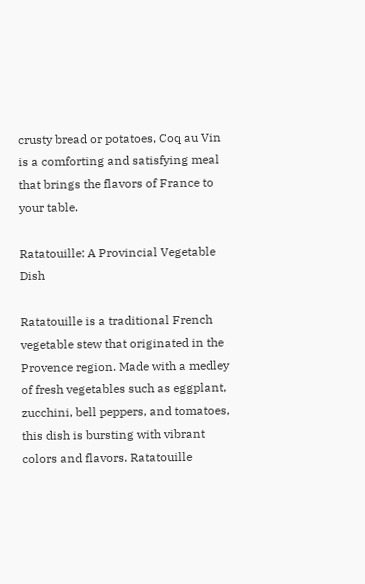crusty bread or potatoes, Coq au Vin is a comforting and satisfying meal that brings the flavors of France to your table.

Ratatouille: A Provincial Vegetable Dish

Ratatouille is a traditional French vegetable stew that originated in the Provence region. Made with a medley of fresh vegetables such as eggplant, zucchini, bell peppers, and tomatoes, this dish is bursting with vibrant colors and flavors. Ratatouille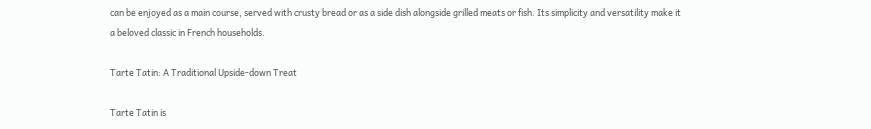can be enjoyed as a main course, served with crusty bread or as a side dish alongside grilled meats or fish. Its simplicity and versatility make it a beloved classic in French households.

Tarte Tatin: A Traditional Upside-down Treat

Tarte Tatin is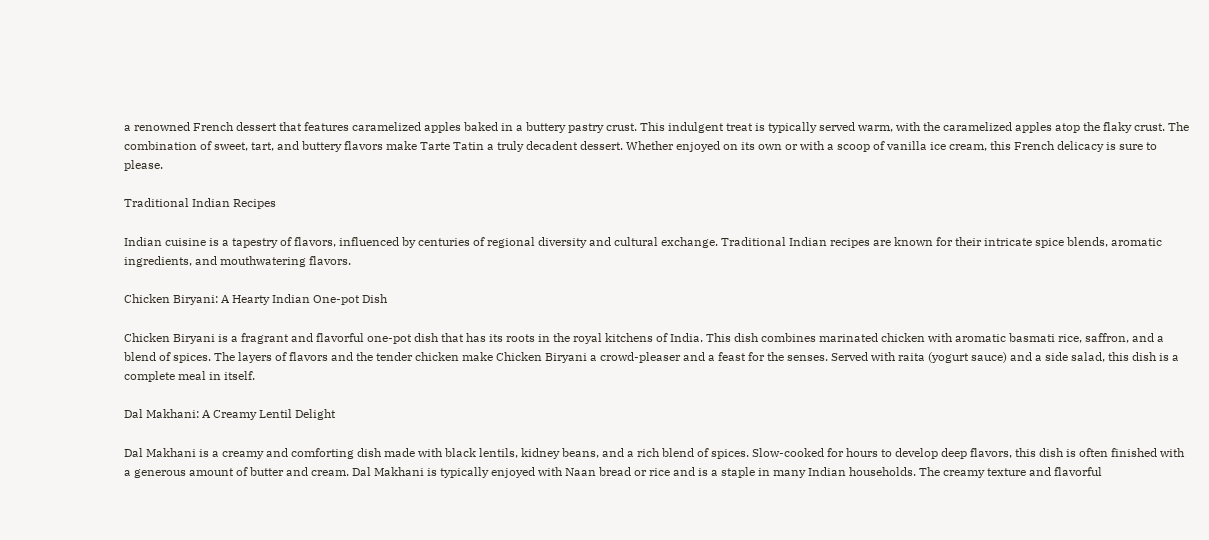a renowned French dessert that features caramelized apples baked in a buttery pastry crust. This indulgent treat is typically served warm, with the caramelized apples atop the flaky crust. The combination of sweet, tart, and buttery flavors make Tarte Tatin a truly decadent dessert. Whether enjoyed on its own or with a scoop of vanilla ice cream, this French delicacy is sure to please.

Traditional Indian Recipes

Indian cuisine is a tapestry of flavors, influenced by centuries of regional diversity and cultural exchange. Traditional Indian recipes are known for their intricate spice blends, aromatic ingredients, and mouthwatering flavors.

Chicken Biryani: A Hearty Indian One-pot Dish

Chicken Biryani is a fragrant and flavorful one-pot dish that has its roots in the royal kitchens of India. This dish combines marinated chicken with aromatic basmati rice, saffron, and a blend of spices. The layers of flavors and the tender chicken make Chicken Biryani a crowd-pleaser and a feast for the senses. Served with raita (yogurt sauce) and a side salad, this dish is a complete meal in itself.

Dal Makhani: A Creamy Lentil Delight

Dal Makhani is a creamy and comforting dish made with black lentils, kidney beans, and a rich blend of spices. Slow-cooked for hours to develop deep flavors, this dish is often finished with a generous amount of butter and cream. Dal Makhani is typically enjoyed with Naan bread or rice and is a staple in many Indian households. The creamy texture and flavorful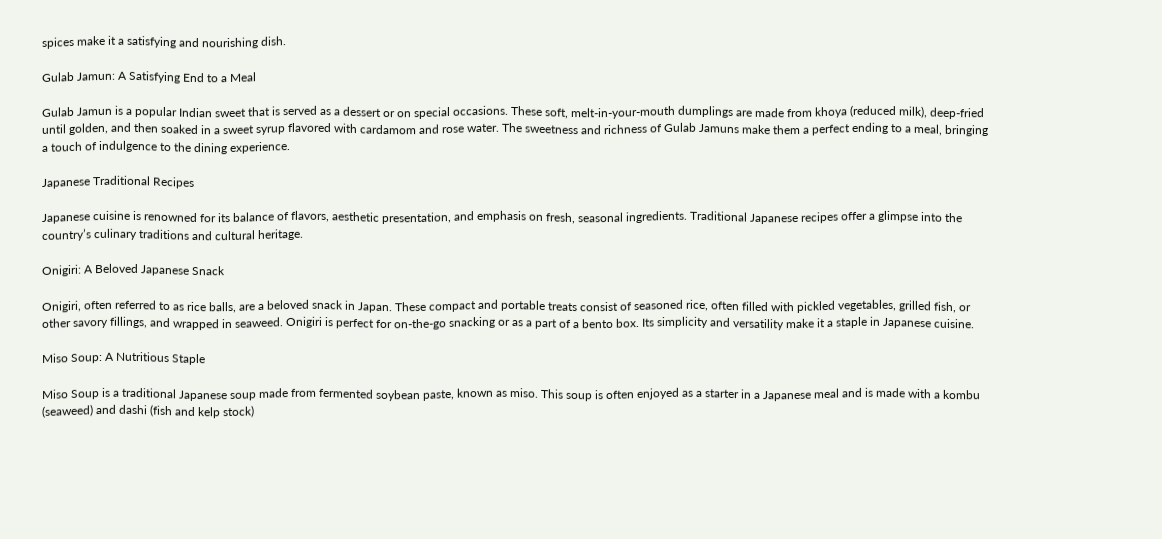spices make it a satisfying and nourishing dish.

Gulab Jamun: A Satisfying End to a Meal

Gulab Jamun is a popular Indian sweet that is served as a dessert or on special occasions. These soft, melt-in-your-mouth dumplings are made from khoya (reduced milk), deep-fried until golden, and then soaked in a sweet syrup flavored with cardamom and rose water. The sweetness and richness of Gulab Jamuns make them a perfect ending to a meal, bringing a touch of indulgence to the dining experience.

Japanese Traditional Recipes

Japanese cuisine is renowned for its balance of flavors, aesthetic presentation, and emphasis on fresh, seasonal ingredients. Traditional Japanese recipes offer a glimpse into the country’s culinary traditions and cultural heritage.

Onigiri: A Beloved Japanese Snack

Onigiri, often referred to as rice balls, are a beloved snack in Japan. These compact and portable treats consist of seasoned rice, often filled with pickled vegetables, grilled fish, or other savory fillings, and wrapped in seaweed. Onigiri is perfect for on-the-go snacking or as a part of a bento box. Its simplicity and versatility make it a staple in Japanese cuisine.

Miso Soup: A Nutritious Staple

Miso Soup is a traditional Japanese soup made from fermented soybean paste, known as miso. This soup is often enjoyed as a starter in a Japanese meal and is made with a kombu (seaweed) and dashi (fish and kelp stock)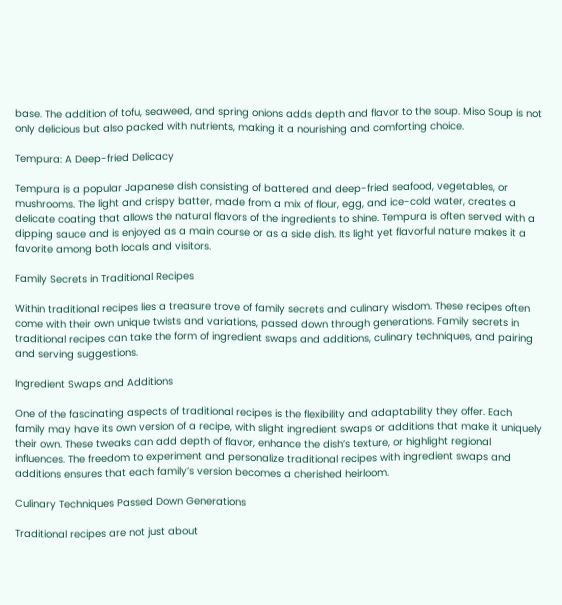base. The addition of tofu, seaweed, and spring onions adds depth and flavor to the soup. Miso Soup is not only delicious but also packed with nutrients, making it a nourishing and comforting choice.

Tempura: A Deep-fried Delicacy

Tempura is a popular Japanese dish consisting of battered and deep-fried seafood, vegetables, or mushrooms. The light and crispy batter, made from a mix of flour, egg, and ice-cold water, creates a delicate coating that allows the natural flavors of the ingredients to shine. Tempura is often served with a dipping sauce and is enjoyed as a main course or as a side dish. Its light yet flavorful nature makes it a favorite among both locals and visitors.

Family Secrets in Traditional Recipes

Within traditional recipes lies a treasure trove of family secrets and culinary wisdom. These recipes often come with their own unique twists and variations, passed down through generations. Family secrets in traditional recipes can take the form of ingredient swaps and additions, culinary techniques, and pairing and serving suggestions.

Ingredient Swaps and Additions

One of the fascinating aspects of traditional recipes is the flexibility and adaptability they offer. Each family may have its own version of a recipe, with slight ingredient swaps or additions that make it uniquely their own. These tweaks can add depth of flavor, enhance the dish’s texture, or highlight regional influences. The freedom to experiment and personalize traditional recipes with ingredient swaps and additions ensures that each family’s version becomes a cherished heirloom.

Culinary Techniques Passed Down Generations

Traditional recipes are not just about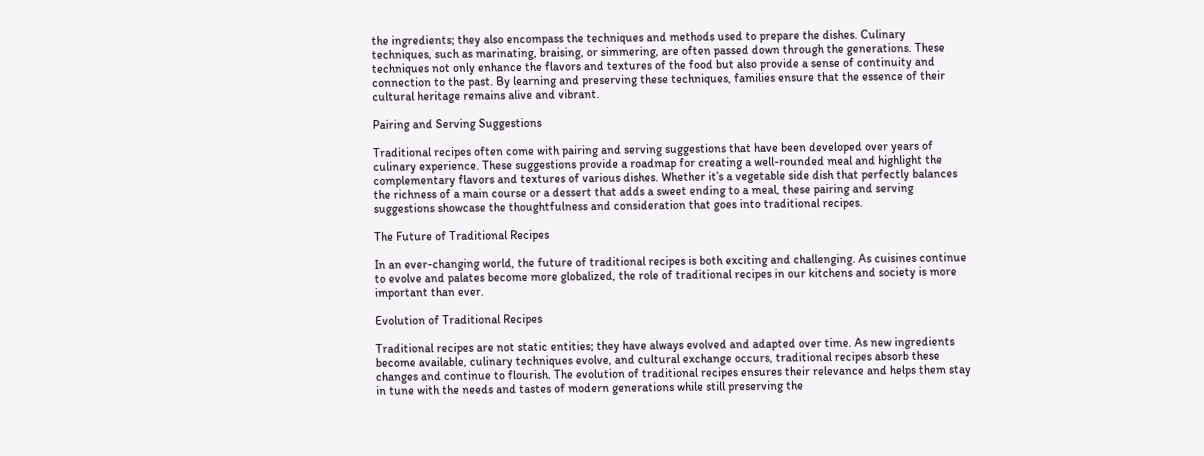the ingredients; they also encompass the techniques and methods used to prepare the dishes. Culinary techniques, such as marinating, braising, or simmering, are often passed down through the generations. These techniques not only enhance the flavors and textures of the food but also provide a sense of continuity and connection to the past. By learning and preserving these techniques, families ensure that the essence of their cultural heritage remains alive and vibrant.

Pairing and Serving Suggestions

Traditional recipes often come with pairing and serving suggestions that have been developed over years of culinary experience. These suggestions provide a roadmap for creating a well-rounded meal and highlight the complementary flavors and textures of various dishes. Whether it’s a vegetable side dish that perfectly balances the richness of a main course or a dessert that adds a sweet ending to a meal, these pairing and serving suggestions showcase the thoughtfulness and consideration that goes into traditional recipes.

The Future of Traditional Recipes

In an ever-changing world, the future of traditional recipes is both exciting and challenging. As cuisines continue to evolve and palates become more globalized, the role of traditional recipes in our kitchens and society is more important than ever.

Evolution of Traditional Recipes

Traditional recipes are not static entities; they have always evolved and adapted over time. As new ingredients become available, culinary techniques evolve, and cultural exchange occurs, traditional recipes absorb these changes and continue to flourish. The evolution of traditional recipes ensures their relevance and helps them stay in tune with the needs and tastes of modern generations while still preserving the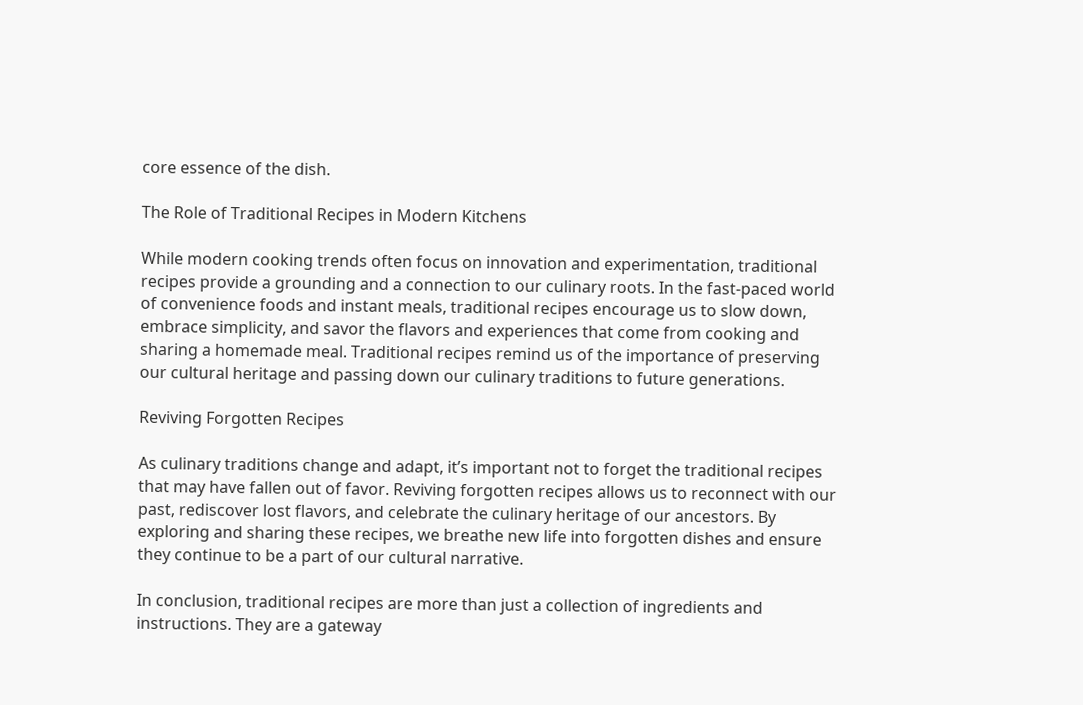core essence of the dish.

The Role of Traditional Recipes in Modern Kitchens

While modern cooking trends often focus on innovation and experimentation, traditional recipes provide a grounding and a connection to our culinary roots. In the fast-paced world of convenience foods and instant meals, traditional recipes encourage us to slow down, embrace simplicity, and savor the flavors and experiences that come from cooking and sharing a homemade meal. Traditional recipes remind us of the importance of preserving our cultural heritage and passing down our culinary traditions to future generations.

Reviving Forgotten Recipes

As culinary traditions change and adapt, it’s important not to forget the traditional recipes that may have fallen out of favor. Reviving forgotten recipes allows us to reconnect with our past, rediscover lost flavors, and celebrate the culinary heritage of our ancestors. By exploring and sharing these recipes, we breathe new life into forgotten dishes and ensure they continue to be a part of our cultural narrative.

In conclusion, traditional recipes are more than just a collection of ingredients and instructions. They are a gateway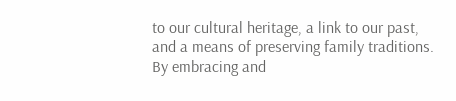to our cultural heritage, a link to our past, and a means of preserving family traditions. By embracing and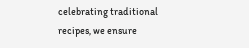celebrating traditional recipes, we ensure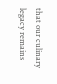that our culinary legacy remains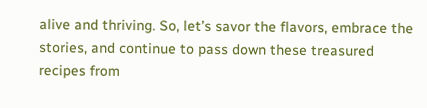alive and thriving. So, let’s savor the flavors, embrace the stories, and continue to pass down these treasured recipes from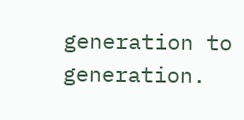generation to generation.